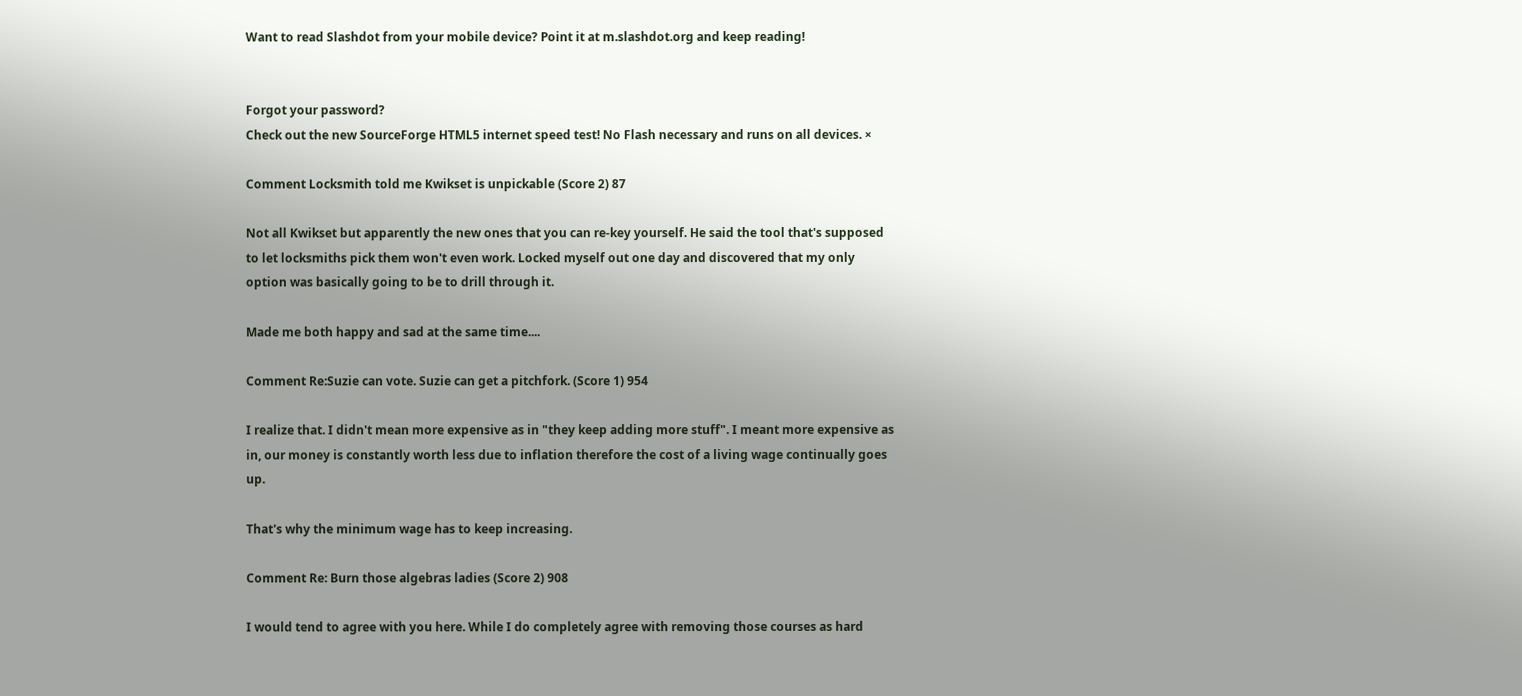Want to read Slashdot from your mobile device? Point it at m.slashdot.org and keep reading!


Forgot your password?
Check out the new SourceForge HTML5 internet speed test! No Flash necessary and runs on all devices. ×

Comment Locksmith told me Kwikset is unpickable (Score 2) 87

Not all Kwikset but apparently the new ones that you can re-key yourself. He said the tool that's supposed to let locksmiths pick them won't even work. Locked myself out one day and discovered that my only option was basically going to be to drill through it.

Made me both happy and sad at the same time....

Comment Re:Suzie can vote. Suzie can get a pitchfork. (Score 1) 954

I realize that. I didn't mean more expensive as in "they keep adding more stuff". I meant more expensive as in, our money is constantly worth less due to inflation therefore the cost of a living wage continually goes up.

That's why the minimum wage has to keep increasing.

Comment Re: Burn those algebras ladies (Score 2) 908

I would tend to agree with you here. While I do completely agree with removing those courses as hard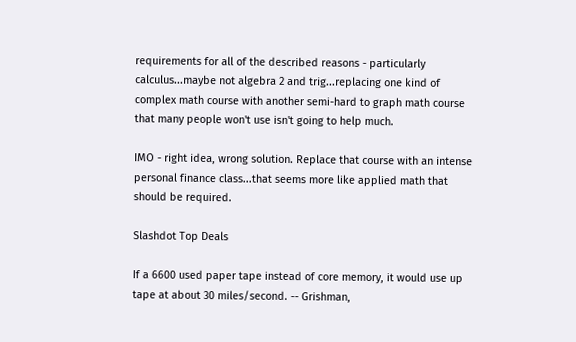requirements for all of the described reasons - particularly calculus...maybe not algebra 2 and trig...replacing one kind of complex math course with another semi-hard to graph math course that many people won't use isn't going to help much.

IMO - right idea, wrong solution. Replace that course with an intense personal finance class...that seems more like applied math that should be required.

Slashdot Top Deals

If a 6600 used paper tape instead of core memory, it would use up tape at about 30 miles/second. -- Grishman,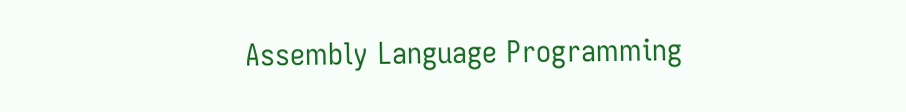Assembly Language Programming